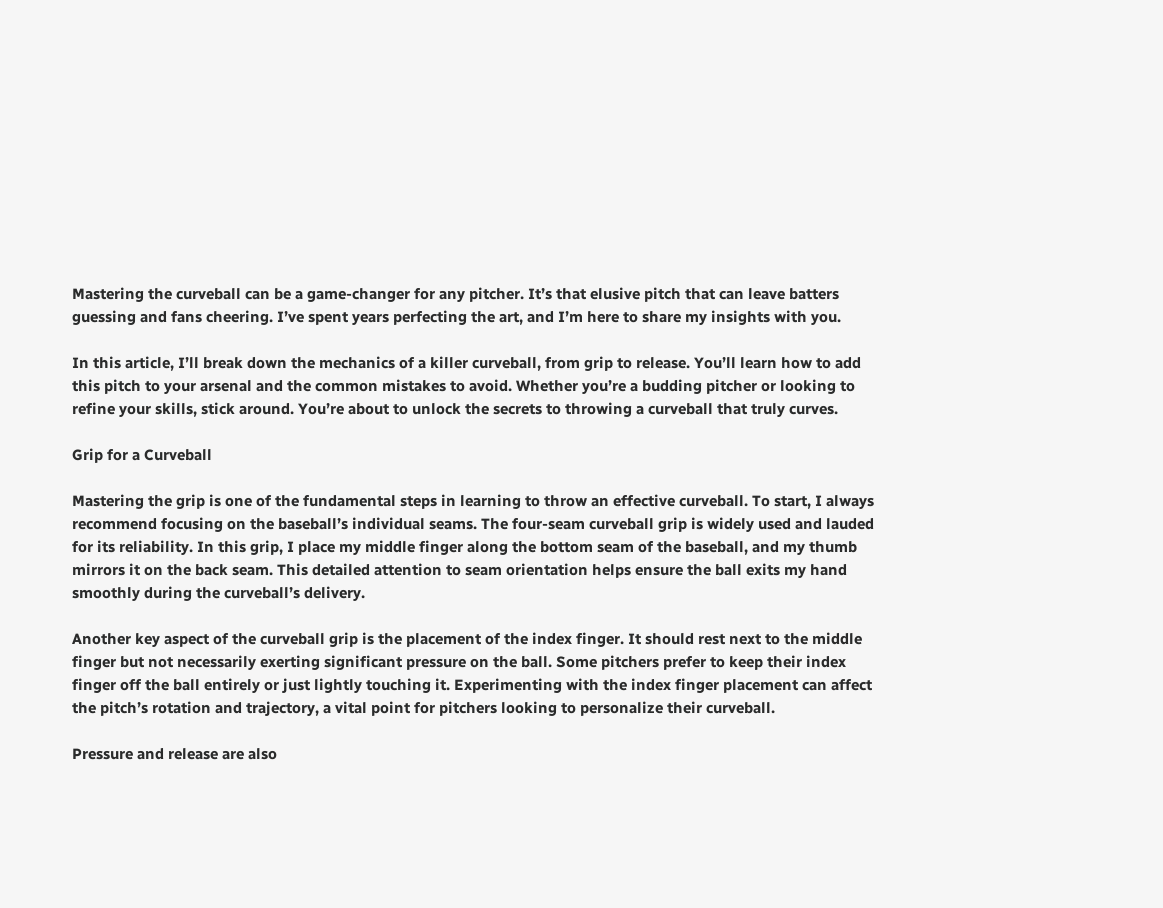Mastering the curveball can be a game-changer for any pitcher. It’s that elusive pitch that can leave batters guessing and fans cheering. I’ve spent years perfecting the art, and I’m here to share my insights with you.

In this article, I’ll break down the mechanics of a killer curveball, from grip to release. You’ll learn how to add this pitch to your arsenal and the common mistakes to avoid. Whether you’re a budding pitcher or looking to refine your skills, stick around. You’re about to unlock the secrets to throwing a curveball that truly curves.

Grip for a Curveball

Mastering the grip is one of the fundamental steps in learning to throw an effective curveball. To start, I always recommend focusing on the baseball’s individual seams. The four-seam curveball grip is widely used and lauded for its reliability. In this grip, I place my middle finger along the bottom seam of the baseball, and my thumb mirrors it on the back seam. This detailed attention to seam orientation helps ensure the ball exits my hand smoothly during the curveball’s delivery.

Another key aspect of the curveball grip is the placement of the index finger. It should rest next to the middle finger but not necessarily exerting significant pressure on the ball. Some pitchers prefer to keep their index finger off the ball entirely or just lightly touching it. Experimenting with the index finger placement can affect the pitch’s rotation and trajectory, a vital point for pitchers looking to personalize their curveball.

Pressure and release are also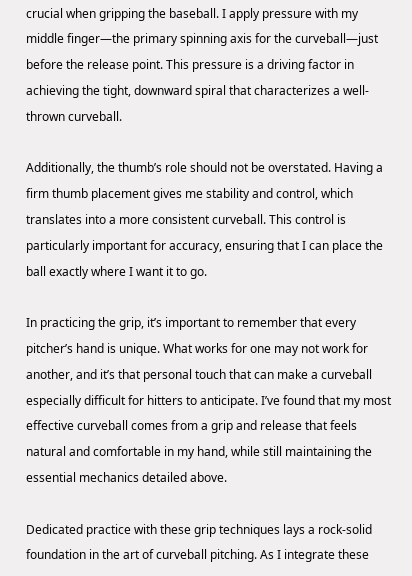crucial when gripping the baseball. I apply pressure with my middle finger—the primary spinning axis for the curveball—just before the release point. This pressure is a driving factor in achieving the tight, downward spiral that characterizes a well-thrown curveball.

Additionally, the thumb’s role should not be overstated. Having a firm thumb placement gives me stability and control, which translates into a more consistent curveball. This control is particularly important for accuracy, ensuring that I can place the ball exactly where I want it to go.

In practicing the grip, it’s important to remember that every pitcher’s hand is unique. What works for one may not work for another, and it’s that personal touch that can make a curveball especially difficult for hitters to anticipate. I’ve found that my most effective curveball comes from a grip and release that feels natural and comfortable in my hand, while still maintaining the essential mechanics detailed above.

Dedicated practice with these grip techniques lays a rock-solid foundation in the art of curveball pitching. As I integrate these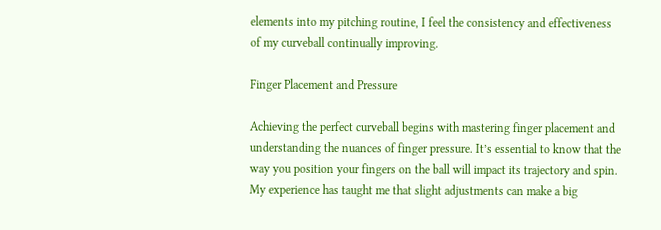elements into my pitching routine, I feel the consistency and effectiveness of my curveball continually improving.

Finger Placement and Pressure

Achieving the perfect curveball begins with mastering finger placement and understanding the nuances of finger pressure. It’s essential to know that the way you position your fingers on the ball will impact its trajectory and spin. My experience has taught me that slight adjustments can make a big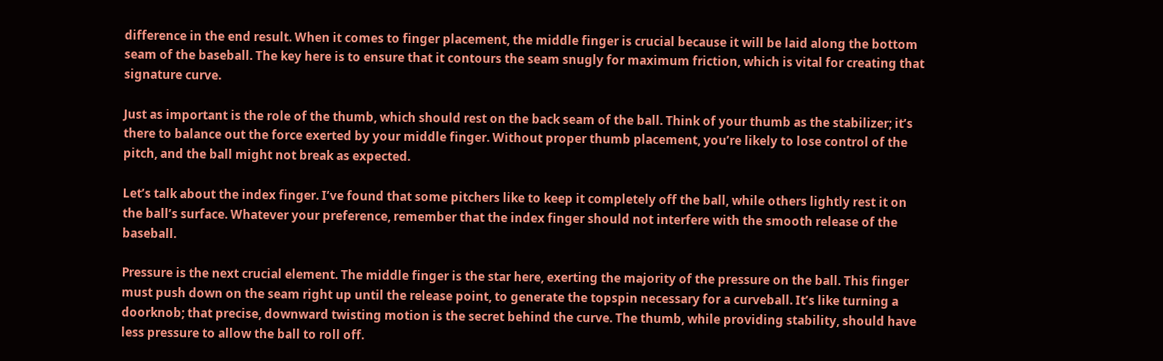difference in the end result. When it comes to finger placement, the middle finger is crucial because it will be laid along the bottom seam of the baseball. The key here is to ensure that it contours the seam snugly for maximum friction, which is vital for creating that signature curve.

Just as important is the role of the thumb, which should rest on the back seam of the ball. Think of your thumb as the stabilizer; it’s there to balance out the force exerted by your middle finger. Without proper thumb placement, you’re likely to lose control of the pitch, and the ball might not break as expected.

Let’s talk about the index finger. I’ve found that some pitchers like to keep it completely off the ball, while others lightly rest it on the ball’s surface. Whatever your preference, remember that the index finger should not interfere with the smooth release of the baseball.

Pressure is the next crucial element. The middle finger is the star here, exerting the majority of the pressure on the ball. This finger must push down on the seam right up until the release point, to generate the topspin necessary for a curveball. It’s like turning a doorknob; that precise, downward twisting motion is the secret behind the curve. The thumb, while providing stability, should have less pressure to allow the ball to roll off.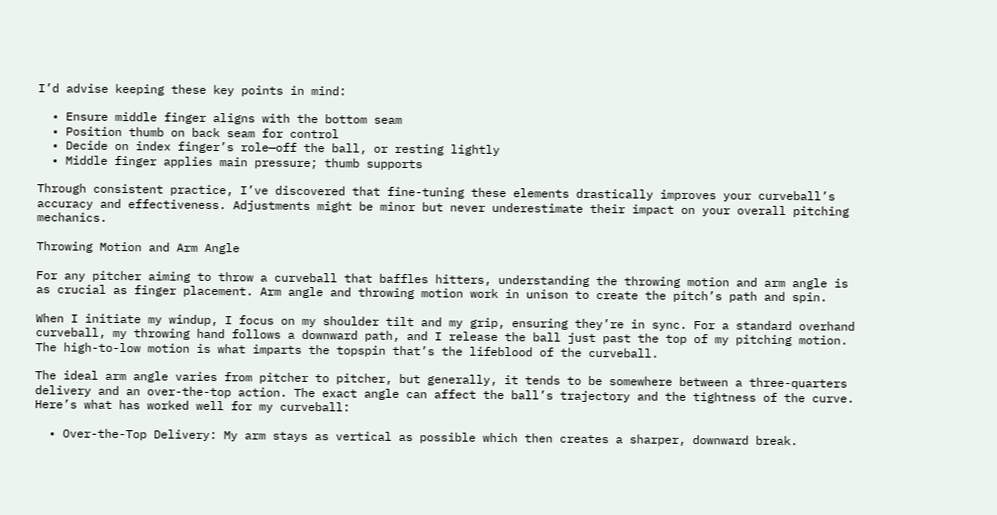I’d advise keeping these key points in mind:

  • Ensure middle finger aligns with the bottom seam
  • Position thumb on back seam for control
  • Decide on index finger’s role—off the ball, or resting lightly
  • Middle finger applies main pressure; thumb supports

Through consistent practice, I’ve discovered that fine-tuning these elements drastically improves your curveball’s accuracy and effectiveness. Adjustments might be minor but never underestimate their impact on your overall pitching mechanics.

Throwing Motion and Arm Angle

For any pitcher aiming to throw a curveball that baffles hitters, understanding the throwing motion and arm angle is as crucial as finger placement. Arm angle and throwing motion work in unison to create the pitch’s path and spin.

When I initiate my windup, I focus on my shoulder tilt and my grip, ensuring they’re in sync. For a standard overhand curveball, my throwing hand follows a downward path, and I release the ball just past the top of my pitching motion. The high-to-low motion is what imparts the topspin that’s the lifeblood of the curveball.

The ideal arm angle varies from pitcher to pitcher, but generally, it tends to be somewhere between a three-quarters delivery and an over-the-top action. The exact angle can affect the ball’s trajectory and the tightness of the curve. Here’s what has worked well for my curveball:

  • Over-the-Top Delivery: My arm stays as vertical as possible which then creates a sharper, downward break.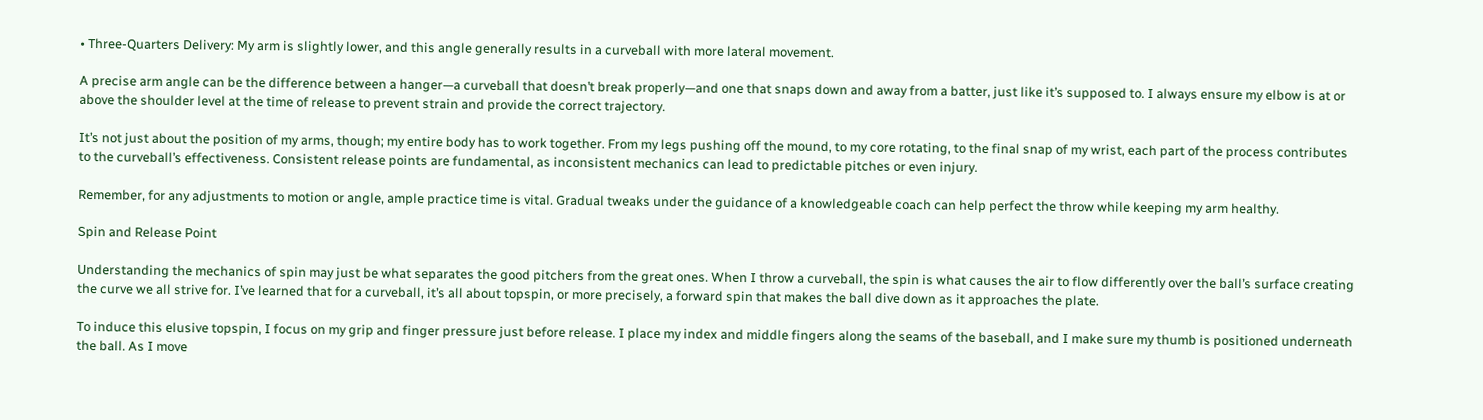• Three-Quarters Delivery: My arm is slightly lower, and this angle generally results in a curveball with more lateral movement.

A precise arm angle can be the difference between a hanger—a curveball that doesn’t break properly—and one that snaps down and away from a batter, just like it’s supposed to. I always ensure my elbow is at or above the shoulder level at the time of release to prevent strain and provide the correct trajectory.

It’s not just about the position of my arms, though; my entire body has to work together. From my legs pushing off the mound, to my core rotating, to the final snap of my wrist, each part of the process contributes to the curveball’s effectiveness. Consistent release points are fundamental, as inconsistent mechanics can lead to predictable pitches or even injury.

Remember, for any adjustments to motion or angle, ample practice time is vital. Gradual tweaks under the guidance of a knowledgeable coach can help perfect the throw while keeping my arm healthy.

Spin and Release Point

Understanding the mechanics of spin may just be what separates the good pitchers from the great ones. When I throw a curveball, the spin is what causes the air to flow differently over the ball’s surface creating the curve we all strive for. I’ve learned that for a curveball, it’s all about topspin, or more precisely, a forward spin that makes the ball dive down as it approaches the plate.

To induce this elusive topspin, I focus on my grip and finger pressure just before release. I place my index and middle fingers along the seams of the baseball, and I make sure my thumb is positioned underneath the ball. As I move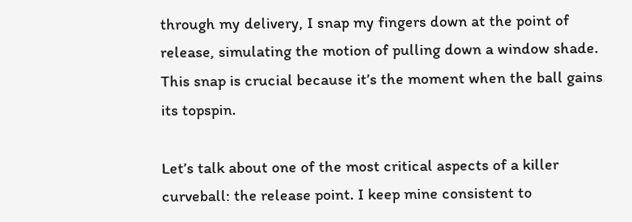through my delivery, I snap my fingers down at the point of release, simulating the motion of pulling down a window shade. This snap is crucial because it’s the moment when the ball gains its topspin.

Let’s talk about one of the most critical aspects of a killer curveball: the release point. I keep mine consistent to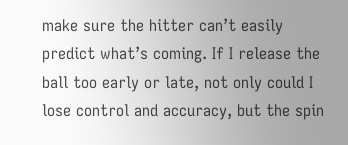make sure the hitter can’t easily predict what’s coming. If I release the ball too early or late, not only could I lose control and accuracy, but the spin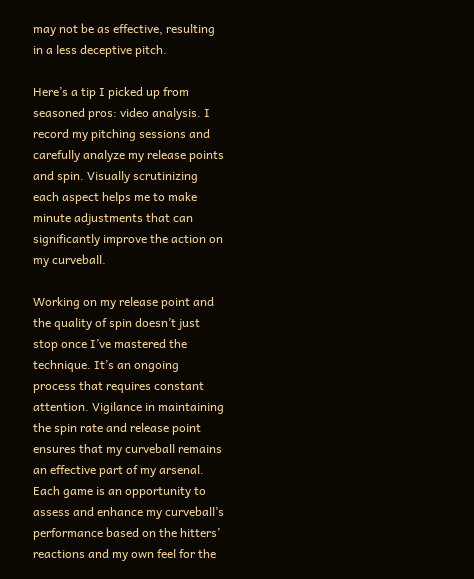may not be as effective, resulting in a less deceptive pitch.

Here’s a tip I picked up from seasoned pros: video analysis. I record my pitching sessions and carefully analyze my release points and spin. Visually scrutinizing each aspect helps me to make minute adjustments that can significantly improve the action on my curveball.

Working on my release point and the quality of spin doesn’t just stop once I’ve mastered the technique. It’s an ongoing process that requires constant attention. Vigilance in maintaining the spin rate and release point ensures that my curveball remains an effective part of my arsenal. Each game is an opportunity to assess and enhance my curveball’s performance based on the hitters’ reactions and my own feel for the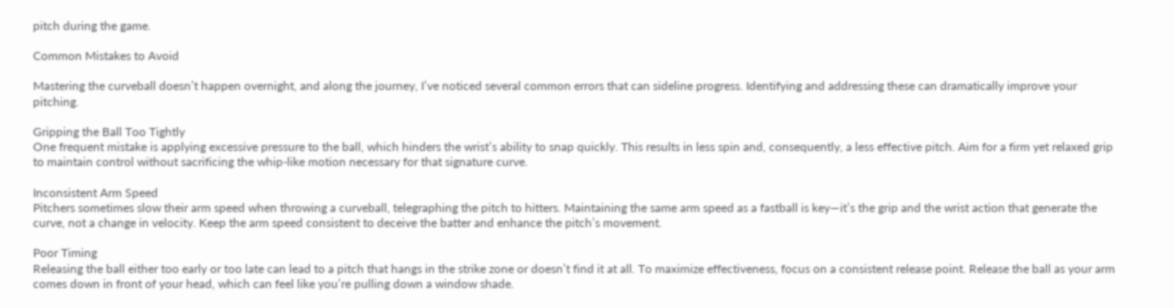pitch during the game.

Common Mistakes to Avoid

Mastering the curveball doesn’t happen overnight, and along the journey, I’ve noticed several common errors that can sideline progress. Identifying and addressing these can dramatically improve your pitching.

Gripping the Ball Too Tightly
One frequent mistake is applying excessive pressure to the ball, which hinders the wrist’s ability to snap quickly. This results in less spin and, consequently, a less effective pitch. Aim for a firm yet relaxed grip to maintain control without sacrificing the whip-like motion necessary for that signature curve.

Inconsistent Arm Speed
Pitchers sometimes slow their arm speed when throwing a curveball, telegraphing the pitch to hitters. Maintaining the same arm speed as a fastball is key—it’s the grip and the wrist action that generate the curve, not a change in velocity. Keep the arm speed consistent to deceive the batter and enhance the pitch’s movement.

Poor Timing
Releasing the ball either too early or too late can lead to a pitch that hangs in the strike zone or doesn’t find it at all. To maximize effectiveness, focus on a consistent release point. Release the ball as your arm comes down in front of your head, which can feel like you’re pulling down a window shade.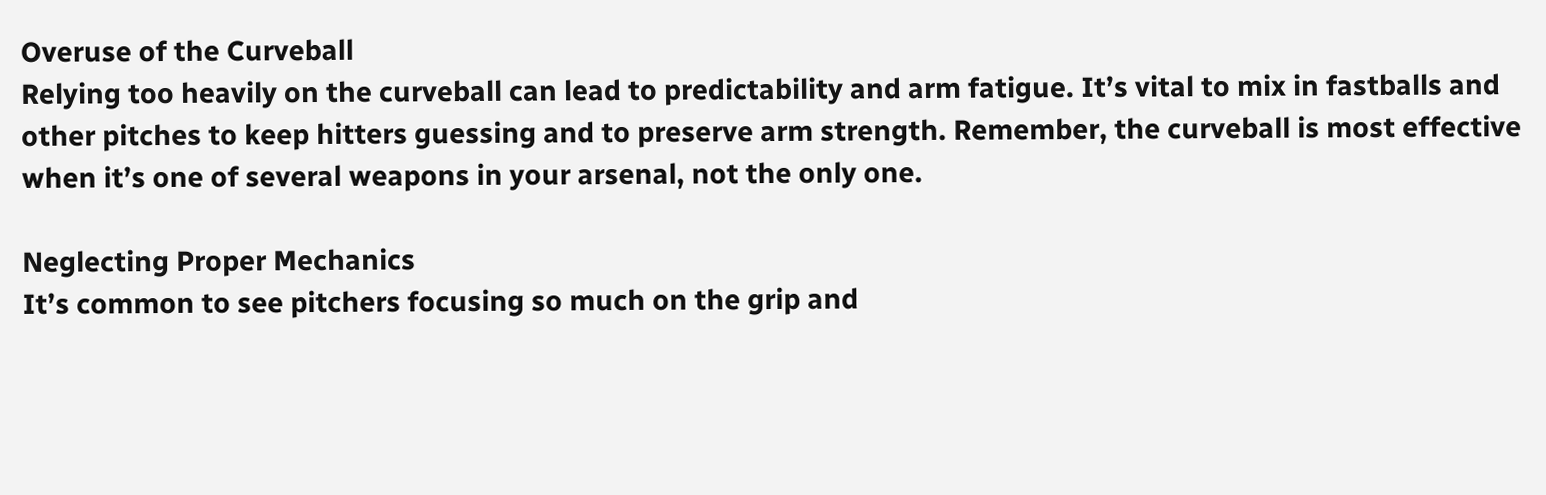Overuse of the Curveball
Relying too heavily on the curveball can lead to predictability and arm fatigue. It’s vital to mix in fastballs and other pitches to keep hitters guessing and to preserve arm strength. Remember, the curveball is most effective when it’s one of several weapons in your arsenal, not the only one.

Neglecting Proper Mechanics
It’s common to see pitchers focusing so much on the grip and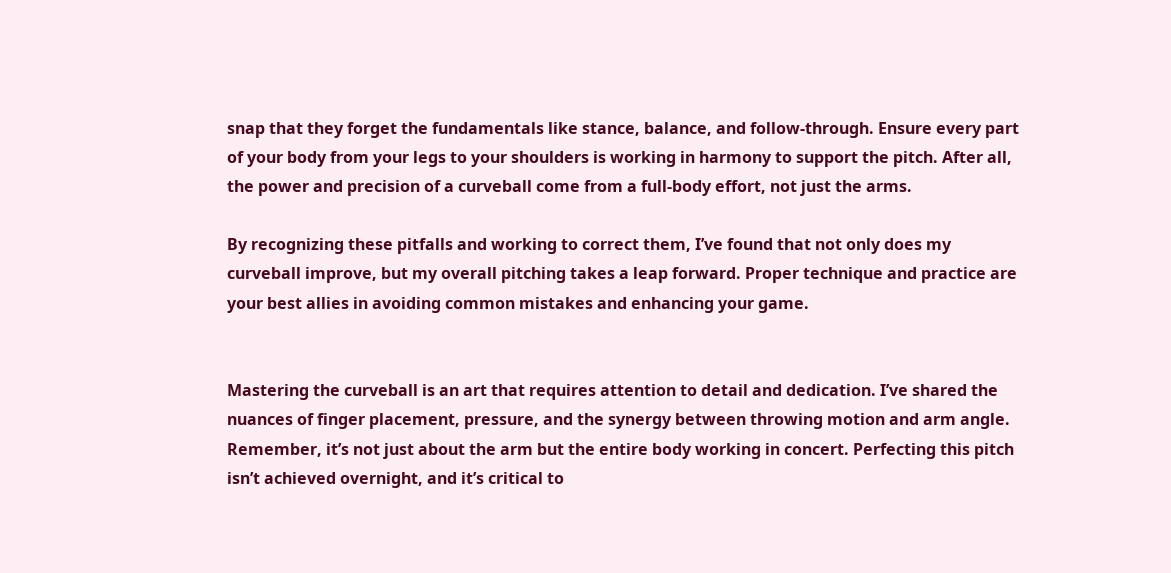snap that they forget the fundamentals like stance, balance, and follow-through. Ensure every part of your body from your legs to your shoulders is working in harmony to support the pitch. After all, the power and precision of a curveball come from a full-body effort, not just the arms.

By recognizing these pitfalls and working to correct them, I’ve found that not only does my curveball improve, but my overall pitching takes a leap forward. Proper technique and practice are your best allies in avoiding common mistakes and enhancing your game.


Mastering the curveball is an art that requires attention to detail and dedication. I’ve shared the nuances of finger placement, pressure, and the synergy between throwing motion and arm angle. Remember, it’s not just about the arm but the entire body working in concert. Perfecting this pitch isn’t achieved overnight, and it’s critical to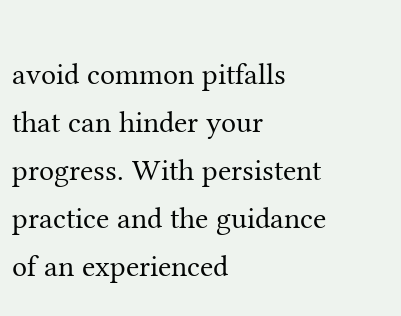avoid common pitfalls that can hinder your progress. With persistent practice and the guidance of an experienced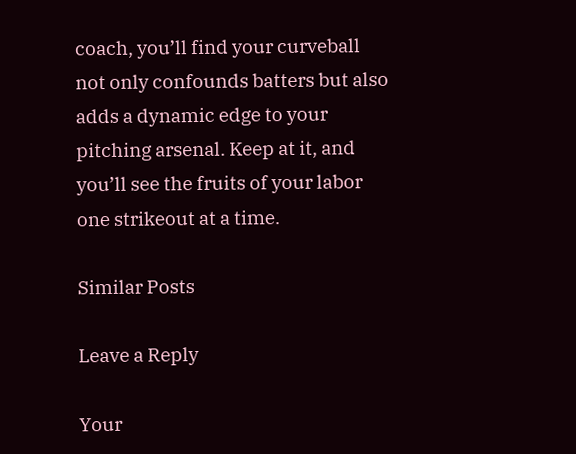coach, you’ll find your curveball not only confounds batters but also adds a dynamic edge to your pitching arsenal. Keep at it, and you’ll see the fruits of your labor one strikeout at a time.

Similar Posts

Leave a Reply

Your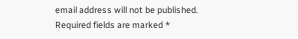email address will not be published. Required fields are marked *